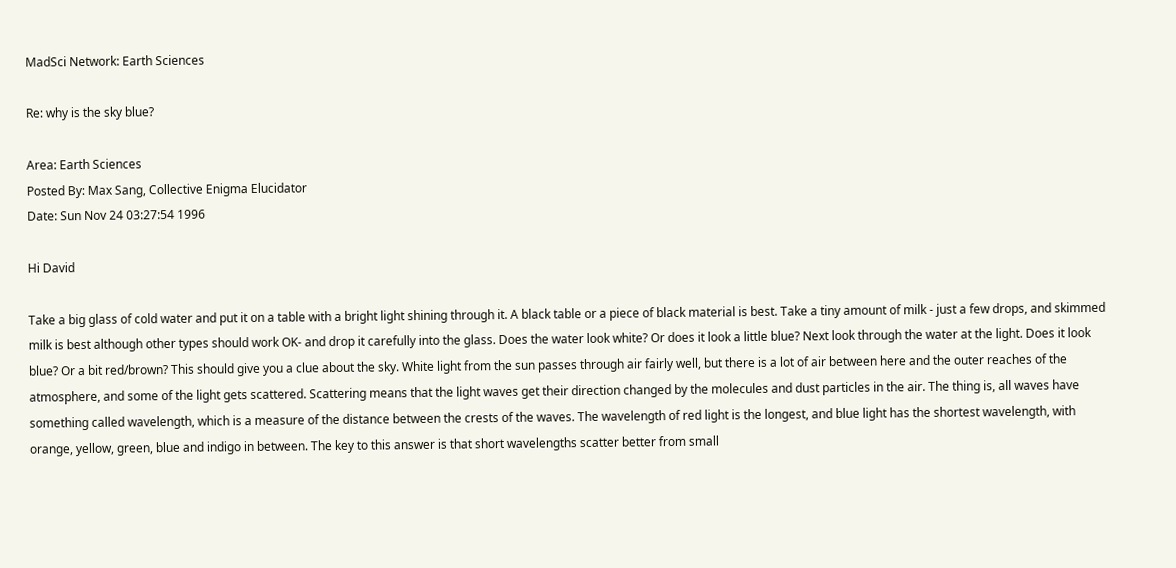MadSci Network: Earth Sciences

Re: why is the sky blue?

Area: Earth Sciences
Posted By: Max Sang, Collective Enigma Elucidator
Date: Sun Nov 24 03:27:54 1996

Hi David

Take a big glass of cold water and put it on a table with a bright light shining through it. A black table or a piece of black material is best. Take a tiny amount of milk - just a few drops, and skimmed milk is best although other types should work OK- and drop it carefully into the glass. Does the water look white? Or does it look a little blue? Next look through the water at the light. Does it look blue? Or a bit red/brown? This should give you a clue about the sky. White light from the sun passes through air fairly well, but there is a lot of air between here and the outer reaches of the atmosphere, and some of the light gets scattered. Scattering means that the light waves get their direction changed by the molecules and dust particles in the air. The thing is, all waves have something called wavelength, which is a measure of the distance between the crests of the waves. The wavelength of red light is the longest, and blue light has the shortest wavelength, with orange, yellow, green, blue and indigo in between. The key to this answer is that short wavelengths scatter better from small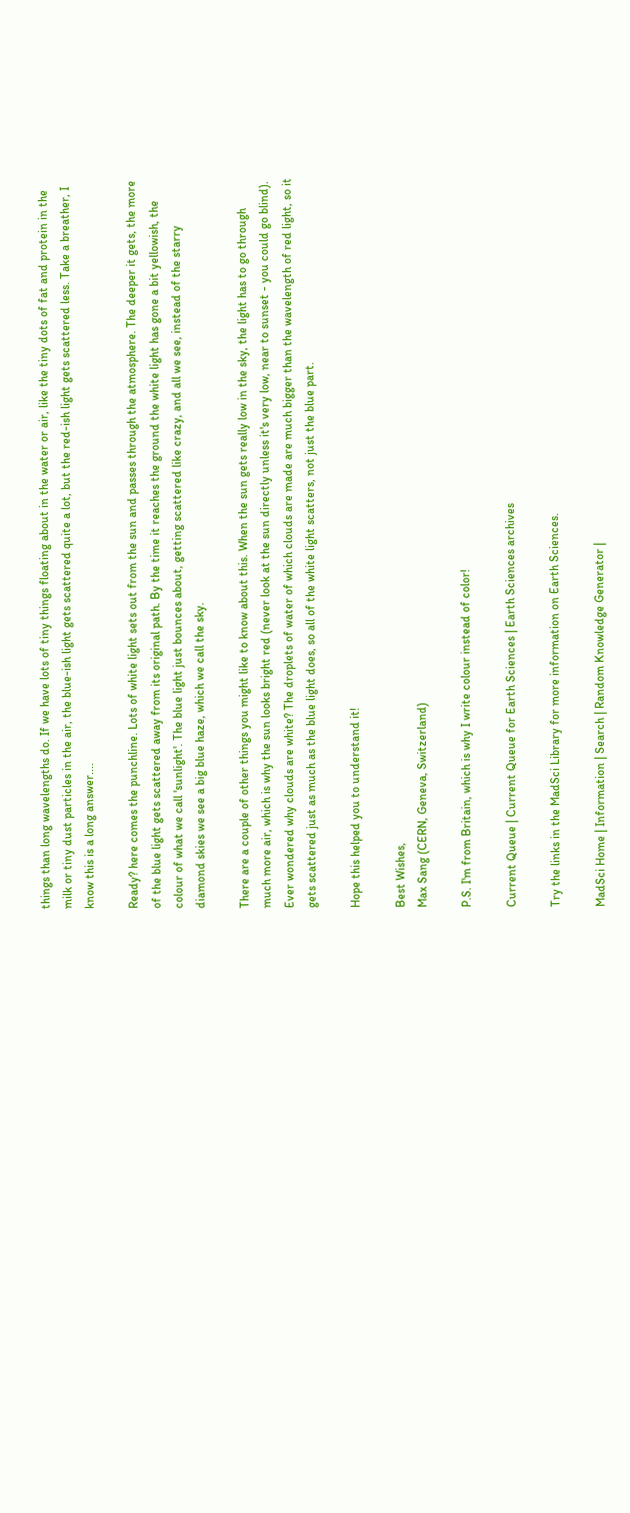things than long wavelengths do. If we have lots of tiny things floating about in the water or air, like the tiny dots of fat and protein in the milk or tiny dust particles in the air, the blue-ish light gets scattered quite a lot, but the red-ish light gets scattered less. Take a breather, I know this is a long answer....

Ready? here comes the punchline. Lots of white light sets out from the sun and passes through the atmosphere. The deeper it gets, the more of the blue light gets scattered away from its original path. By the time it reaches the ground the white light has gone a bit yellowish, the colour of what we call 'sunlight'. The blue light just bounces about, getting scattered like crazy, and all we see, instead of the starry diamond skies we see a big blue haze, which we call the sky.

There are a couple of other things you might like to know about this. When the sun gets really low in the sky, the light has to go through much more air, which is why the sun looks bright red (never look at the sun directly unless it's very low, near to sunset - you could go blind). Ever wondered why clouds are white? The droplets of water of which clouds are made are much bigger than the wavelength of red light, so it gets scattered just as much as the blue light does, so all of the white light scatters, not just the blue part.

Hope this helped you to understand it!

Best Wishes,
Max Sang (CERN, Geneva, Switzerland)

P.S. I'm from Britain, which is why I write colour instead of color!

Current Queue | Current Queue for Earth Sciences | Earth Sciences archives

Try the links in the MadSci Library for more information on Earth Sciences.

MadSci Home | Information | Search | Random Knowledge Generator |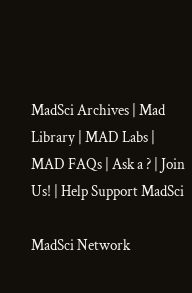MadSci Archives | Mad Library | MAD Labs | MAD FAQs | Ask a ? | Join Us! | Help Support MadSci

MadSci Network